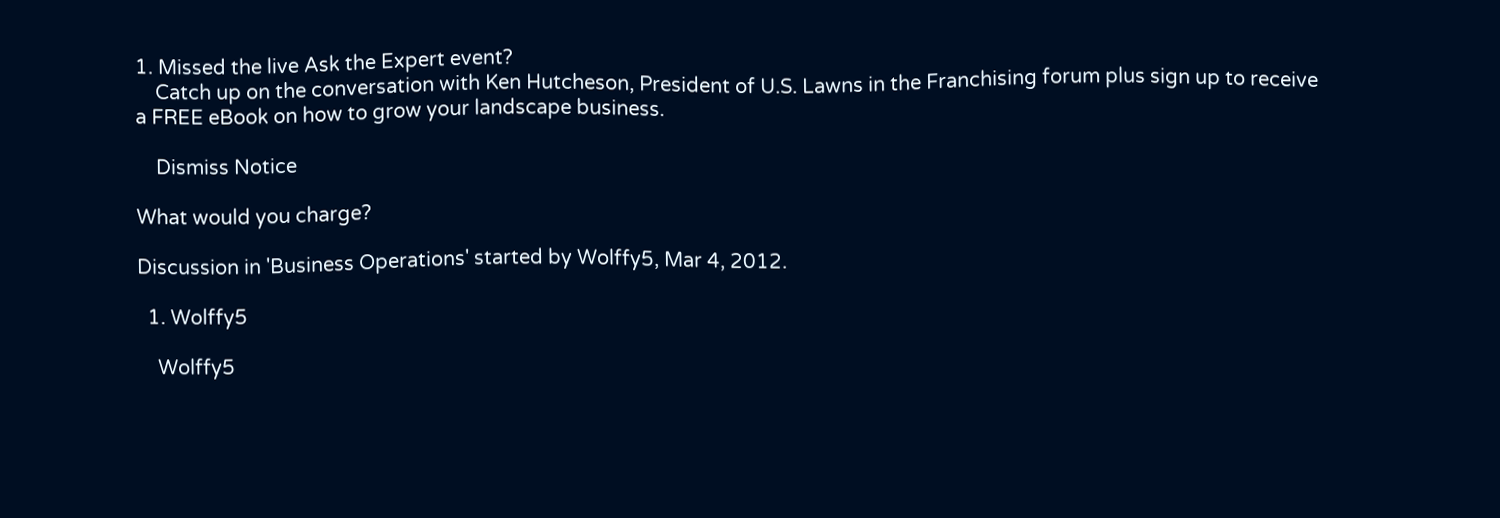1. Missed the live Ask the Expert event?
    Catch up on the conversation with Ken Hutcheson, President of U.S. Lawns in the Franchising forum plus sign up to receive a FREE eBook on how to grow your landscape business.

    Dismiss Notice

What would you charge?

Discussion in 'Business Operations' started by Wolffy5, Mar 4, 2012.

  1. Wolffy5

    Wolffy5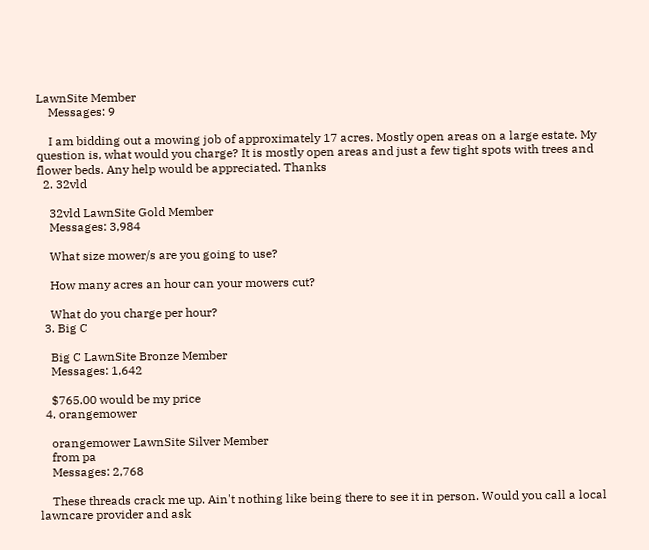LawnSite Member
    Messages: 9

    I am bidding out a mowing job of approximately 17 acres. Mostly open areas on a large estate. My question is, what would you charge? It is mostly open areas and just a few tight spots with trees and flower beds. Any help would be appreciated. Thanks
  2. 32vld

    32vld LawnSite Gold Member
    Messages: 3,984

    What size mower/s are you going to use?

    How many acres an hour can your mowers cut?

    What do you charge per hour?
  3. Big C

    Big C LawnSite Bronze Member
    Messages: 1,642

    $765.00 would be my price
  4. orangemower

    orangemower LawnSite Silver Member
    from pa
    Messages: 2,768

    These threads crack me up. Ain't nothing like being there to see it in person. Would you call a local lawncare provider and ask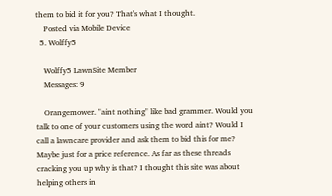them to bid it for you? That's what I thought.
    Posted via Mobile Device
  5. Wolffy5

    Wolffy5 LawnSite Member
    Messages: 9

    Orangemower. "aint nothing" like bad grammer. Would you talk to one of your customers using the word aint? Would I call a lawncare provider and ask them to bid this for me? Maybe just for a price reference. As far as these threads cracking you up why is that? I thought this site was about helping others in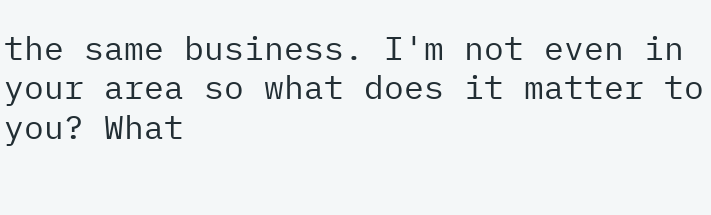the same business. I'm not even in your area so what does it matter to you? What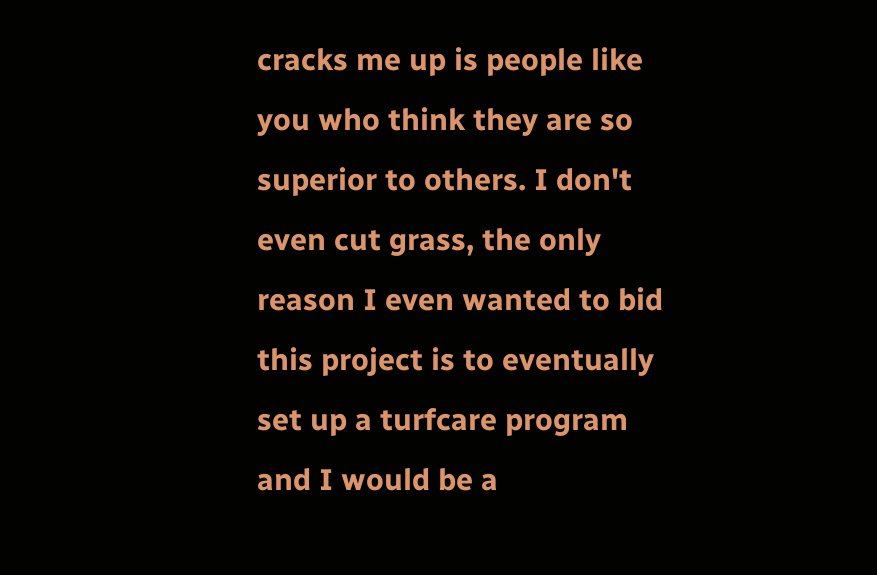cracks me up is people like you who think they are so superior to others. I don't even cut grass, the only reason I even wanted to bid this project is to eventually set up a turfcare program and I would be a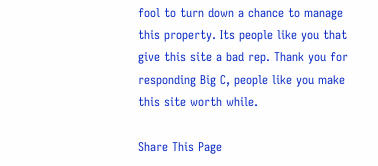fool to turn down a chance to manage this property. Its people like you that give this site a bad rep. Thank you for responding Big C, people like you make this site worth while.

Share This Page